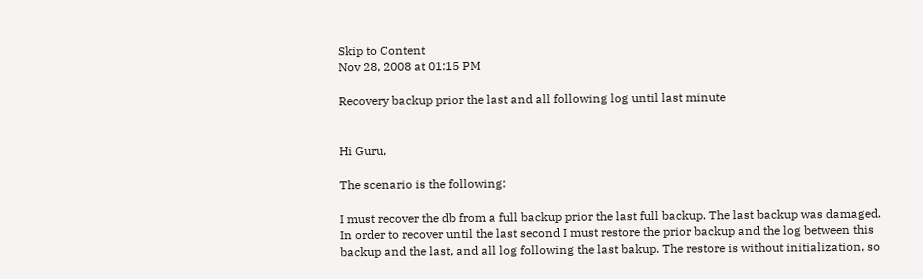Skip to Content
Nov 28, 2008 at 01:15 PM

Recovery backup prior the last and all following log until last minute


Hi Guru,

The scenario is the following:

I must recover the db from a full backup prior the last full backup. The last backup was damaged. In order to recover until the last second I must restore the prior backup and the log between this backup and the last, and all log following the last bakup. The restore is without initialization, so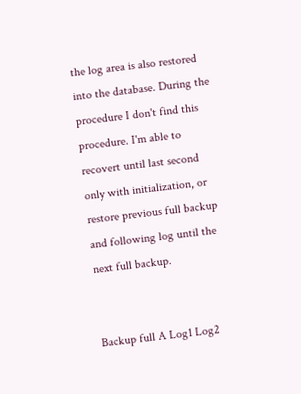the log area is also restored into the database. During the procedure I don't find this procedure. I'm able to recovert until last second only with initialization, or restore previous full backup and following log until the next full backup.


Backup full A Log1 Log2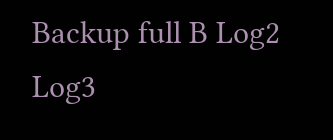Backup full B Log2 Log3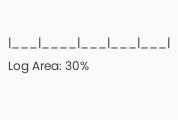|___|____|___|___|___| Log Area: 30%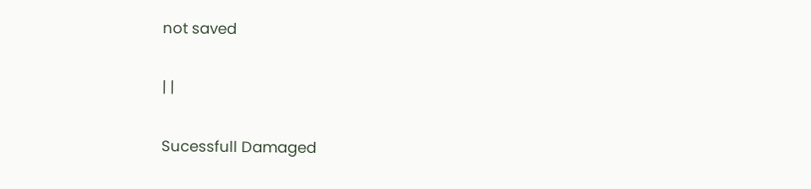not saved

| |

Sucessfull Damaged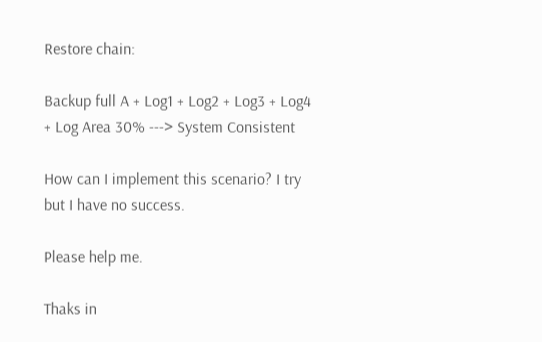Restore chain:

Backup full A + Log1 + Log2 + Log3 + Log4 + Log Area 30% ---> System Consistent

How can I implement this scenario? I try but I have no success.

Please help me.

Thaks in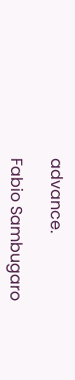advance.

Fabio Sambugaro